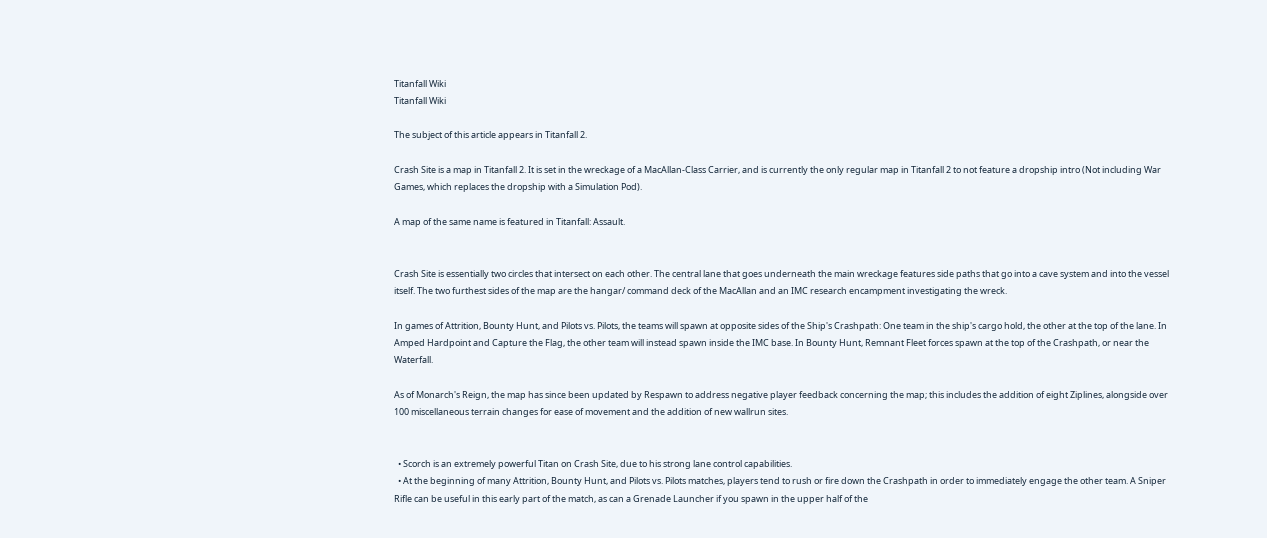Titanfall Wiki
Titanfall Wiki

The subject of this article appears in Titanfall 2.

Crash Site is a map in Titanfall 2. It is set in the wreckage of a MacAllan-Class Carrier, and is currently the only regular map in Titanfall 2 to not feature a dropship intro (Not including War Games, which replaces the dropship with a Simulation Pod).

A map of the same name is featured in Titanfall: Assault.


Crash Site is essentially two circles that intersect on each other. The central lane that goes underneath the main wreckage features side paths that go into a cave system and into the vessel itself. The two furthest sides of the map are the hangar/ command deck of the MacAllan and an IMC research encampment investigating the wreck.

In games of Attrition, Bounty Hunt, and Pilots vs. Pilots, the teams will spawn at opposite sides of the Ship's Crashpath: One team in the ship's cargo hold, the other at the top of the lane. In Amped Hardpoint and Capture the Flag, the other team will instead spawn inside the IMC base. In Bounty Hunt, Remnant Fleet forces spawn at the top of the Crashpath, or near the Waterfall.

As of Monarch's Reign, the map has since been updated by Respawn to address negative player feedback concerning the map; this includes the addition of eight Ziplines, alongside over 100 miscellaneous terrain changes for ease of movement and the addition of new wallrun sites.


  • Scorch is an extremely powerful Titan on Crash Site, due to his strong lane control capabilities.
  • At the beginning of many Attrition, Bounty Hunt, and Pilots vs. Pilots matches, players tend to rush or fire down the Crashpath in order to immediately engage the other team. A Sniper Rifle can be useful in this early part of the match, as can a Grenade Launcher if you spawn in the upper half of the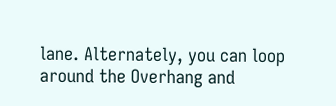lane. Alternately, you can loop around the Overhang and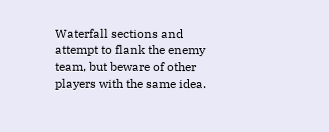Waterfall sections and attempt to flank the enemy team, but beware of other players with the same idea.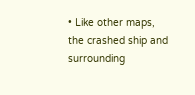• Like other maps, the crashed ship and surrounding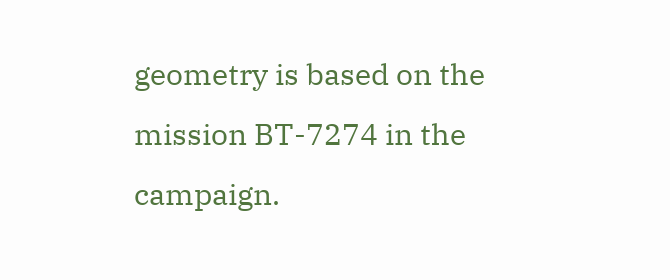geometry is based on the mission BT-7274 in the campaign.